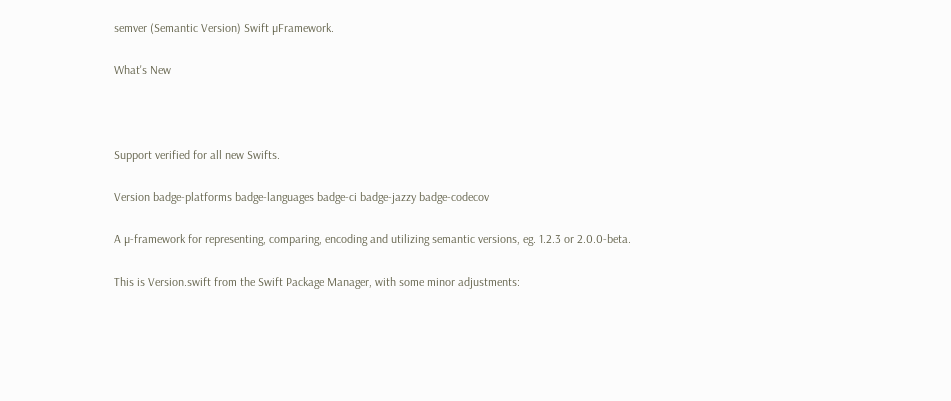semver (Semantic Version) Swift µFramework.

What's New



Support verified for all new Swifts.

Version badge-platforms badge-languages badge-ci badge-jazzy badge-codecov

A µ-framework for representing, comparing, encoding and utilizing semantic versions, eg. 1.2.3 or 2.0.0-beta.

This is Version.swift from the Swift Package Manager, with some minor adjustments: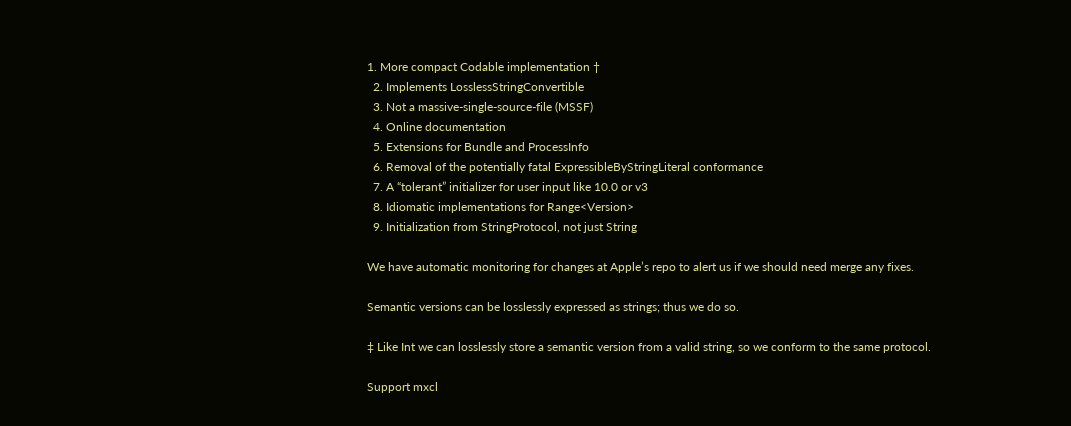1. More compact Codable implementation †
  2. Implements LosslessStringConvertible
  3. Not a massive-single-source-file (MSSF)
  4. Online documentation
  5. Extensions for Bundle and ProcessInfo
  6. Removal of the potentially fatal ExpressibleByStringLiteral conformance
  7. A “tolerant” initializer for user input like 10.0 or v3
  8. Idiomatic implementations for Range<Version>
  9. Initialization from StringProtocol, not just String

We have automatic monitoring for changes at Apple’s repo to alert us if we should need merge any fixes.

Semantic versions can be losslessly expressed as strings; thus we do so.

‡ Like Int we can losslessly store a semantic version from a valid string, so we conform to the same protocol.

Support mxcl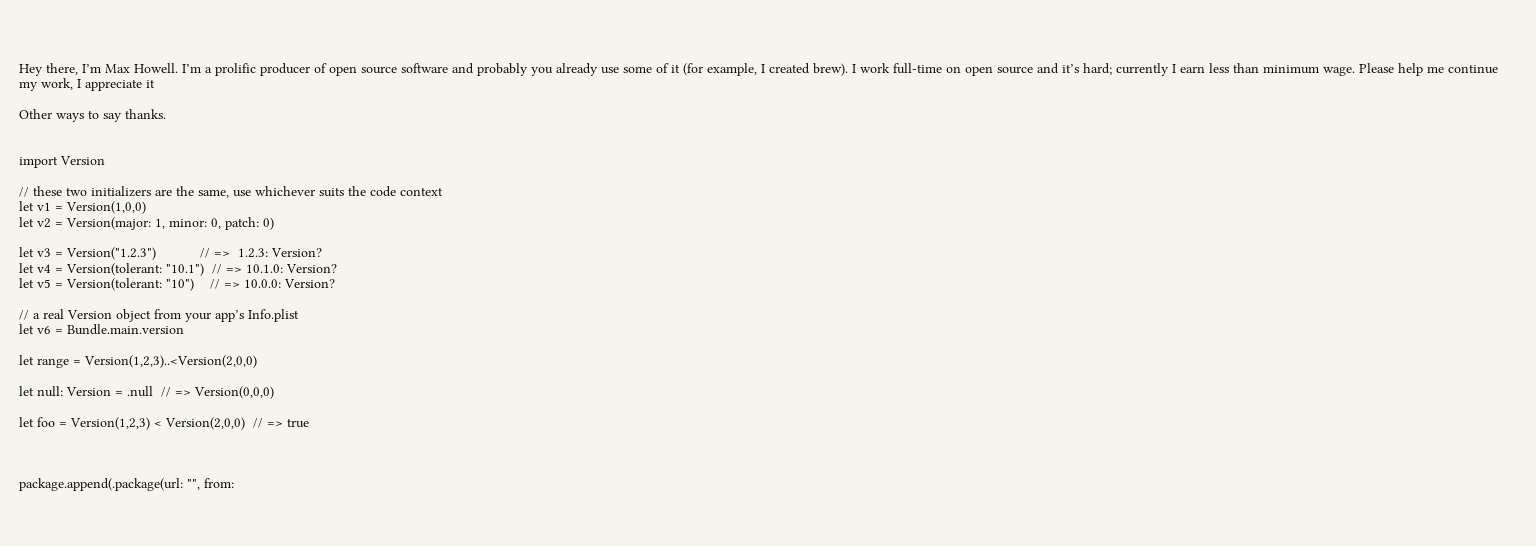Hey there, I’m Max Howell. I’m a prolific producer of open source software and probably you already use some of it (for example, I created brew). I work full-time on open source and it’s hard; currently I earn less than minimum wage. Please help me continue my work, I appreciate it

Other ways to say thanks.


import Version

// these two initializers are the same, use whichever suits the code context
let v1 = Version(1,0,0)
let v2 = Version(major: 1, minor: 0, patch: 0)

let v3 = Version("1.2.3")           // =>  1.2.3: Version?
let v4 = Version(tolerant: "10.1")  // => 10.1.0: Version?
let v5 = Version(tolerant: "10")    // => 10.0.0: Version?

// a real Version object from your app’s Info.plist
let v6 = Bundle.main.version

let range = Version(1,2,3)..<Version(2,0,0)

let null: Version = .null  // => Version(0,0,0)

let foo = Version(1,2,3) < Version(2,0,0)  // => true



package.append(.package(url: "", from: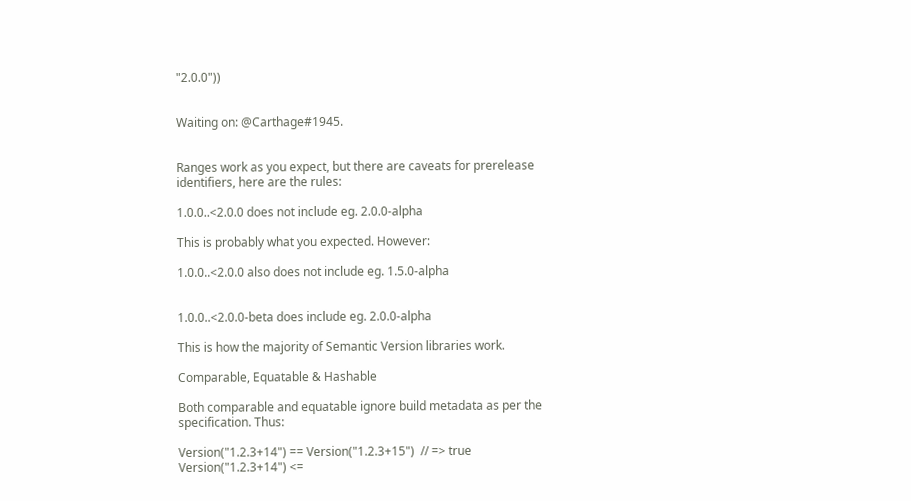"2.0.0"))


Waiting on: @Carthage#1945.


Ranges work as you expect, but there are caveats for prerelease identifiers, here are the rules:

1.0.0..<2.0.0 does not include eg. 2.0.0-alpha

This is probably what you expected. However:

1.0.0..<2.0.0 also does not include eg. 1.5.0-alpha


1.0.0..<2.0.0-beta does include eg. 2.0.0-alpha

This is how the majority of Semantic Version libraries work.

Comparable, Equatable & Hashable

Both comparable and equatable ignore build metadata as per the specification. Thus:

Version("1.2.3+14") == Version("1.2.3+15")  // => true
Version("1.2.3+14") <=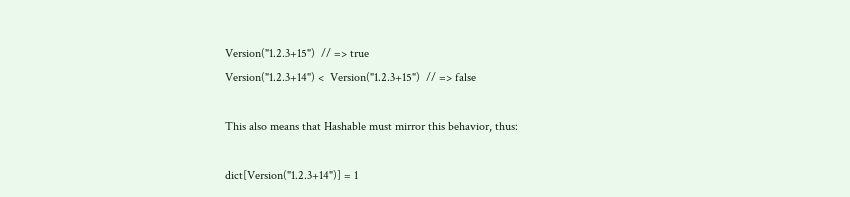Version("1.2.3+15")  // => true
Version("1.2.3+14") <  Version("1.2.3+15")  // => false

This also means that Hashable must mirror this behavior, thus:

dict[Version("1.2.3+14")] = 1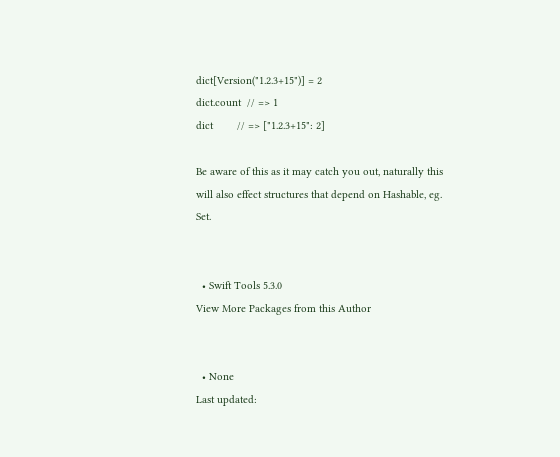dict[Version("1.2.3+15")] = 2
dict.count  // => 1
dict        // => ["1.2.3+15": 2]

Be aware of this as it may catch you out, naturally this will also effect structures that depend on Hashable, eg. Set.


  • Swift Tools 5.3.0
View More Packages from this Author


  • None
Last updated: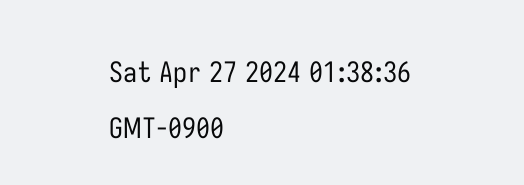Sat Apr 27 2024 01:38:36 GMT-0900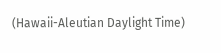(Hawaii-Aleutian Daylight Time)